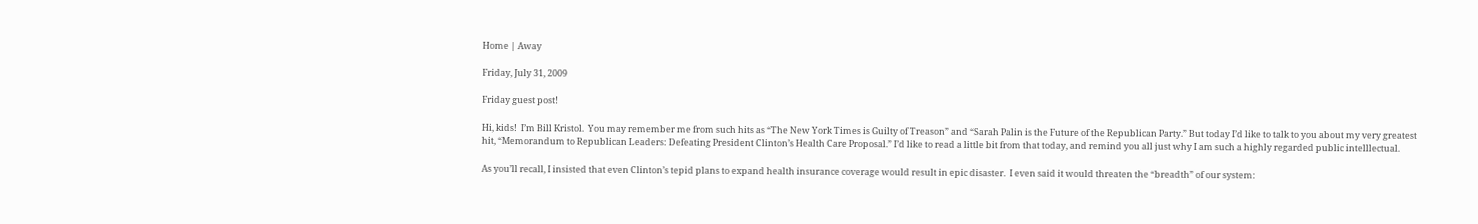Home | Away

Friday, July 31, 2009

Friday guest post!

Hi, kids!  I’m Bill Kristol.  You may remember me from such hits as “The New York Times is Guilty of Treason” and “Sarah Palin is the Future of the Republican Party.” But today I’d like to talk to you about my very greatest hit, “Memorandum to Republican Leaders: Defeating President Clinton’s Health Care Proposal.” I’d like to read a little bit from that today, and remind you all just why I am such a highly regarded public intelllectual.

As you’ll recall, I insisted that even Clinton’s tepid plans to expand health insurance coverage would result in epic disaster.  I even said it would threaten the “breadth” of our system: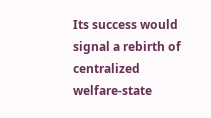Its success would signal a rebirth of centralized welfare-state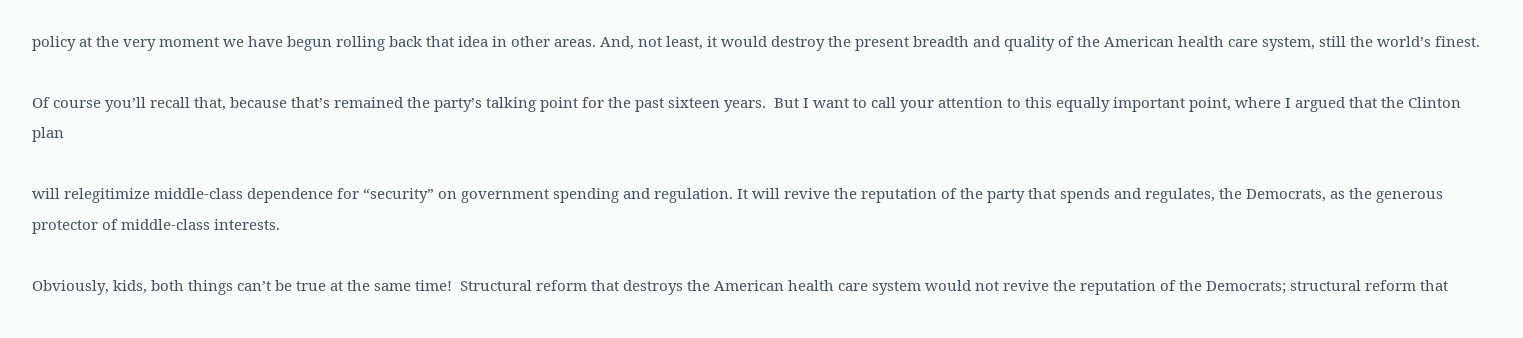policy at the very moment we have begun rolling back that idea in other areas. And, not least, it would destroy the present breadth and quality of the American health care system, still the world’s finest.

Of course you’ll recall that, because that’s remained the party’s talking point for the past sixteen years.  But I want to call your attention to this equally important point, where I argued that the Clinton plan

will relegitimize middle-class dependence for “security” on government spending and regulation. It will revive the reputation of the party that spends and regulates, the Democrats, as the generous protector of middle-class interests.

Obviously, kids, both things can’t be true at the same time!  Structural reform that destroys the American health care system would not revive the reputation of the Democrats; structural reform that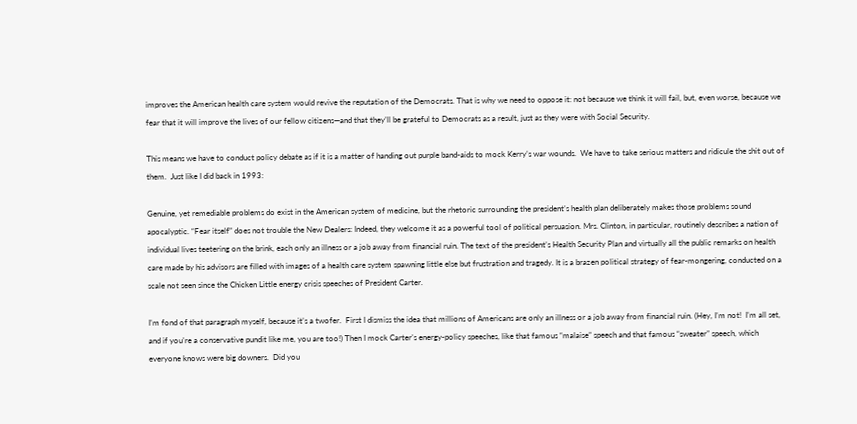improves the American health care system would revive the reputation of the Democrats. That is why we need to oppose it: not because we think it will fail, but, even worse, because we fear that it will improve the lives of our fellow citizens—and that they’ll be grateful to Democrats as a result, just as they were with Social Security.

This means we have to conduct policy debate as if it is a matter of handing out purple band-aids to mock Kerry’s war wounds.  We have to take serious matters and ridicule the shit out of them.  Just like I did back in 1993:

Genuine, yet remediable problems do exist in the American system of medicine, but the rhetoric surrounding the president’s health plan deliberately makes those problems sound apocalyptic. “Fear itself” does not trouble the New Dealers: Indeed, they welcome it as a powerful tool of political persuasion. Mrs. Clinton, in particular, routinely describes a nation of individual lives teetering on the brink, each only an illness or a job away from financial ruin. The text of the president’s Health Security Plan and virtually all the public remarks on health care made by his advisors are filled with images of a health care system spawning little else but frustration and tragedy. It is a brazen political strategy of fear-mongering, conducted on a scale not seen since the Chicken Little energy crisis speeches of President Carter.

I’m fond of that paragraph myself, because it’s a twofer.  First I dismiss the idea that millions of Americans are only an illness or a job away from financial ruin. (Hey, I’m not!  I’m all set, and if you’re a conservative pundit like me, you are too!) Then I mock Carter’s energy-policy speeches, like that famous “malaise” speech and that famous “sweater” speech, which everyone knows were big downers.  Did you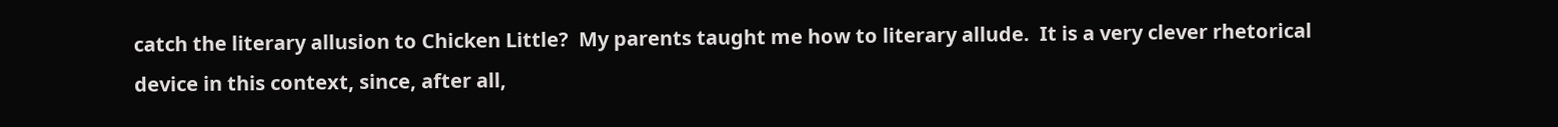catch the literary allusion to Chicken Little?  My parents taught me how to literary allude.  It is a very clever rhetorical device in this context, since, after all,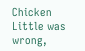Chicken Little was wrong,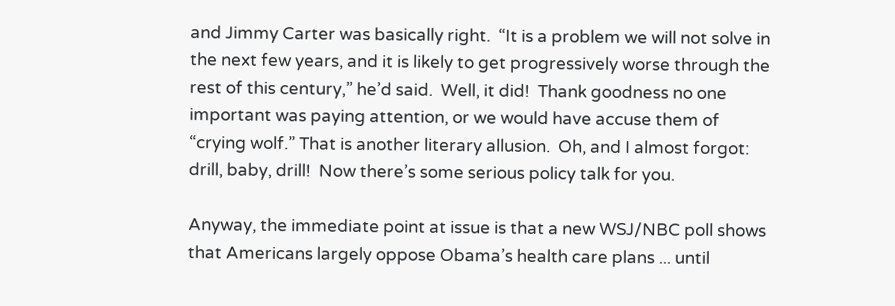and Jimmy Carter was basically right.  “It is a problem we will not solve in the next few years, and it is likely to get progressively worse through the rest of this century,” he’d said.  Well, it did!  Thank goodness no one important was paying attention, or we would have accuse them of “crying wolf.” That is another literary allusion.  Oh, and I almost forgot:  drill, baby, drill!  Now there’s some serious policy talk for you.

Anyway, the immediate point at issue is that a new WSJ/NBC poll shows that Americans largely oppose Obama’s health care plans ... until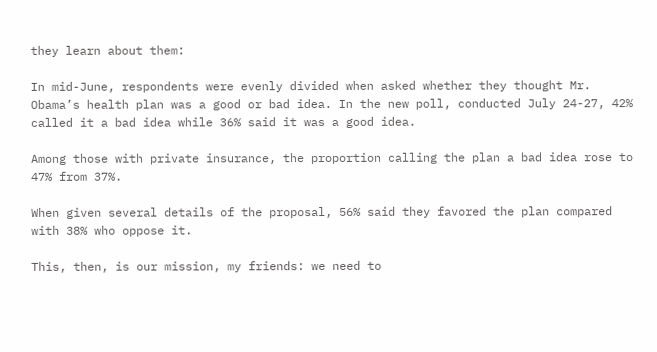they learn about them:

In mid-June, respondents were evenly divided when asked whether they thought Mr. Obama’s health plan was a good or bad idea. In the new poll, conducted July 24-27, 42% called it a bad idea while 36% said it was a good idea.

Among those with private insurance, the proportion calling the plan a bad idea rose to 47% from 37%.

When given several details of the proposal, 56% said they favored the plan compared with 38% who oppose it.

This, then, is our mission, my friends: we need to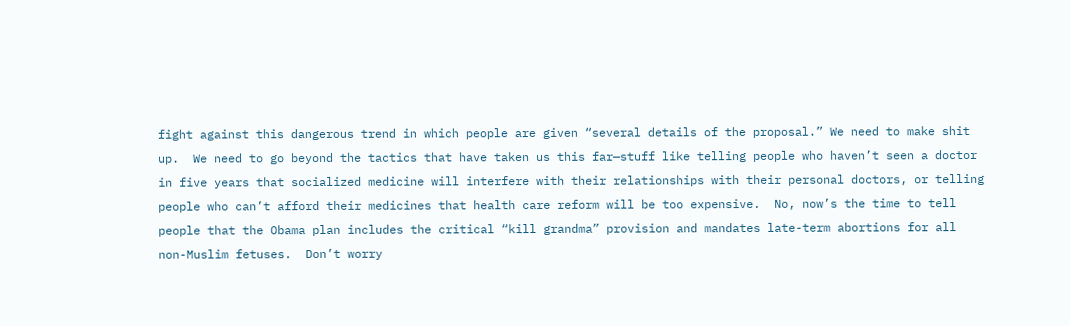fight against this dangerous trend in which people are given “several details of the proposal.” We need to make shit up.  We need to go beyond the tactics that have taken us this far—stuff like telling people who haven’t seen a doctor in five years that socialized medicine will interfere with their relationships with their personal doctors, or telling people who can’t afford their medicines that health care reform will be too expensive.  No, now’s the time to tell people that the Obama plan includes the critical “kill grandma” provision and mandates late-term abortions for all non-Muslim fetuses.  Don’t worry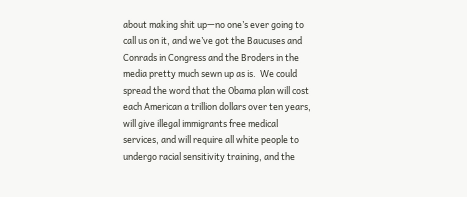about making shit up—no one’s ever going to call us on it, and we’ve got the Baucuses and Conrads in Congress and the Broders in the media pretty much sewn up as is.  We could spread the word that the Obama plan will cost each American a trillion dollars over ten years, will give illegal immigrants free medical services, and will require all white people to undergo racial sensitivity training, and the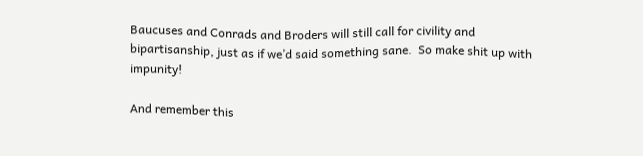Baucuses and Conrads and Broders will still call for civility and bipartisanship, just as if we’d said something sane.  So make shit up with impunity!

And remember this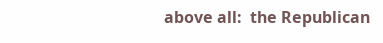above all:  the Republican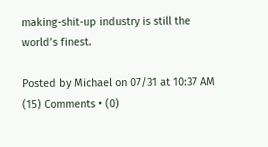making-shit-up industry is still the world’s finest.

Posted by Michael on 07/31 at 10:37 AM
(15) Comments • (0)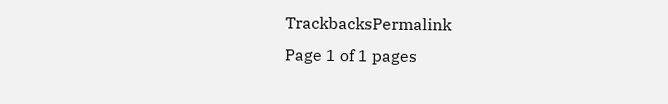TrackbacksPermalink
Page 1 of 1 pages